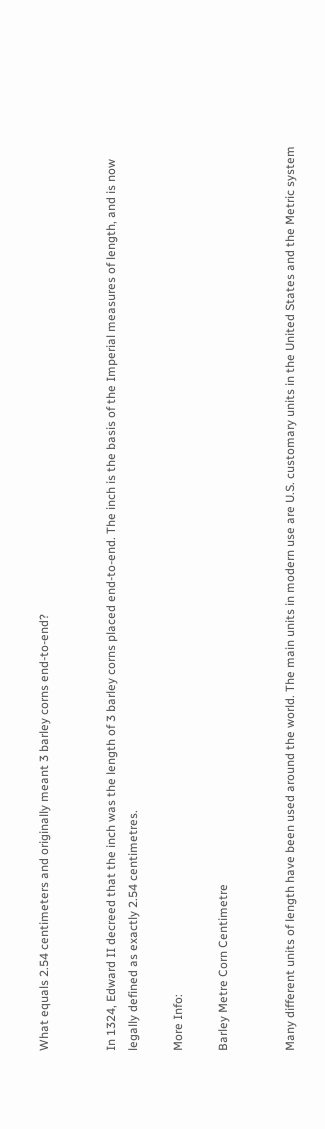What equals 2.54 centimeters and originally meant 3 barley corns end-to-end?


In 1324, Edward II decreed that the inch was the length of 3 barley corns placed end-to-end. The inch is the basis of the Imperial measures of length, and is now legally defined as exactly 2.54 centimetres.

More Info:

Barley Metre Corn Centimetre


Many different units of length have been used around the world. The main units in modern use are U.S. customary units in the United States and the Metric system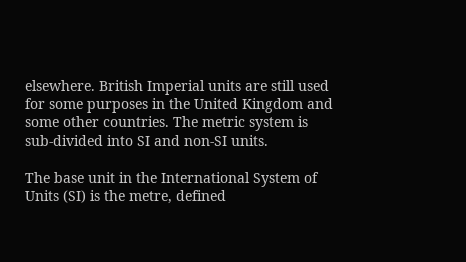elsewhere. British Imperial units are still used for some purposes in the United Kingdom and some other countries. The metric system is sub-divided into SI and non-SI units.

The base unit in the International System of Units (SI) is the metre, defined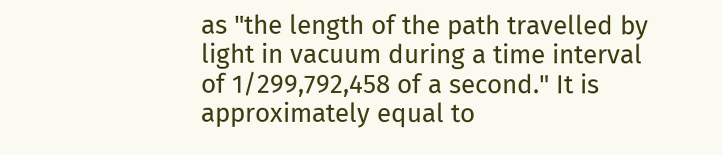as "the length of the path travelled by light in vacuum during a time interval of 1/299,792,458 of a second." It is approximately equal to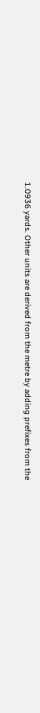1.0936 yards. Other units are derived from the metre by adding prefixes from the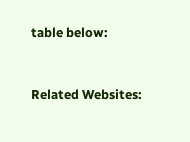table below:


Related Websites: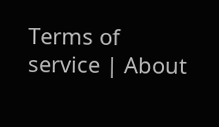Terms of service | About